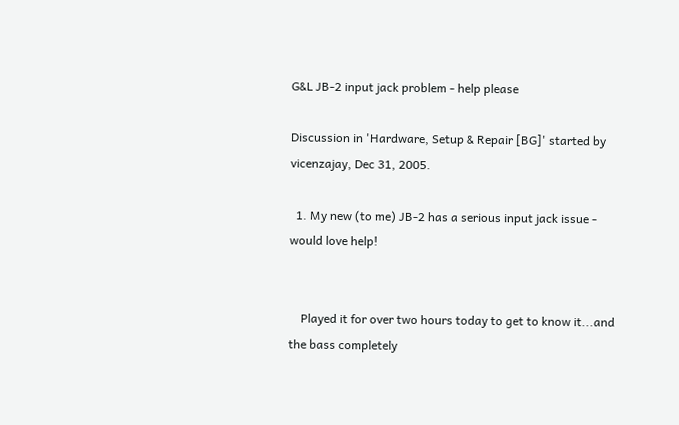G&L JB-2 input jack problem - help please

Discussion in 'Hardware, Setup & Repair [BG]' started by vicenzajay, Dec 31, 2005.

  1. My new (to me) JB-2 has a serious input jack issue - would love help!


    Played it for over two hours today to get to know it...and the bass completely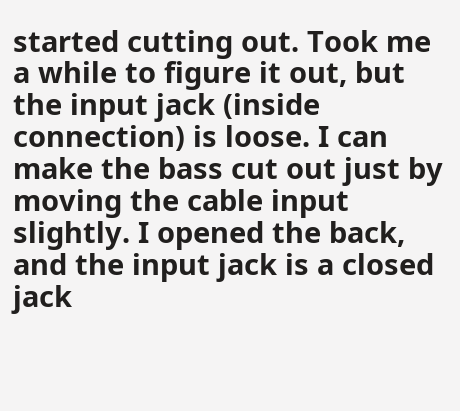started cutting out. Took me a while to figure it out, but the input jack (inside connection) is loose. I can make the bass cut out just by moving the cable input slightly. I opened the back, and the input jack is a closed jack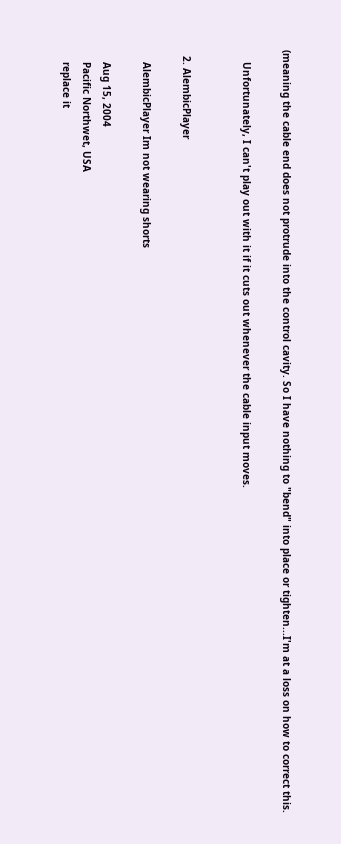(meaning the cable end does not protrude into the control cavity. So I have nothing to "bend" into place or tighten...I'm at a loss on how to correct this.

    Unfortunately, I can't play out with it if it cuts out whenever the cable input moves.


  2. AlembicPlayer

    AlembicPlayer Im not wearing shorts

    Aug 15, 2004
    Pacific Northwet, USA
    replace it